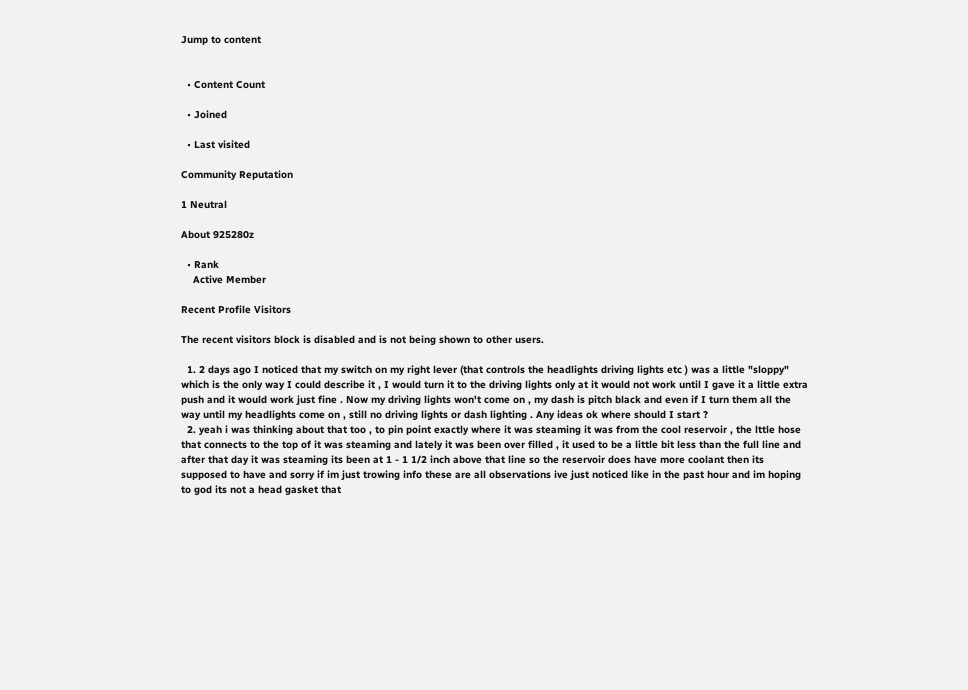Jump to content


  • Content Count

  • Joined

  • Last visited

Community Reputation

1 Neutral

About 925280z

  • Rank
    Active Member

Recent Profile Visitors

The recent visitors block is disabled and is not being shown to other users.

  1. 2 days ago I noticed that my switch on my right lever (that controls the headlights driving lights etc ) was a little "sloppy" which is the only way I could describe it , I would turn it to the driving lights only at it would not work until I gave it a little extra push and it would work just fine . Now my driving lights won't come on , my dash is pitch black and even if I turn them all the way until my headlights come on , still no driving lights or dash lighting . Any ideas ok where should I start ?
  2. yeah i was thinking about that too , to pin point exactly where it was steaming it was from the cool reservoir , the lttle hose that connects to the top of it was steaming and lately it was been over filled , it used to be a little bit less than the full line and after that day it was steaming its been at 1 - 1 1/2 inch above that line so the reservoir does have more coolant then its supposed to have and sorry if im just trowing info these are all observations ive just noticed like in the past hour and im hoping to god its not a head gasket that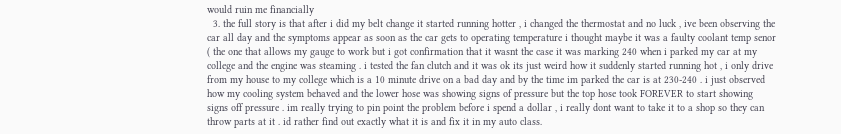would ruin me financially
  3. the full story is that after i did my belt change it started running hotter , i changed the thermostat and no luck , ive been observing the car all day and the symptoms appear as soon as the car gets to operating temperature i thought maybe it was a faulty coolant temp senor ( the one that allows my gauge to work but i got confirmation that it wasnt the case it was marking 240 when i parked my car at my college and the engine was steaming . i tested the fan clutch and it was ok its just weird how it suddenly started running hot , i only drive from my house to my college which is a 10 minute drive on a bad day and by the time im parked the car is at 230-240 . i just observed how my cooling system behaved and the lower hose was showing signs of pressure but the top hose took FOREVER to start showing signs off pressure . im really trying to pin point the problem before i spend a dollar , i really dont want to take it to a shop so they can throw parts at it . id rather find out exactly what it is and fix it in my auto class.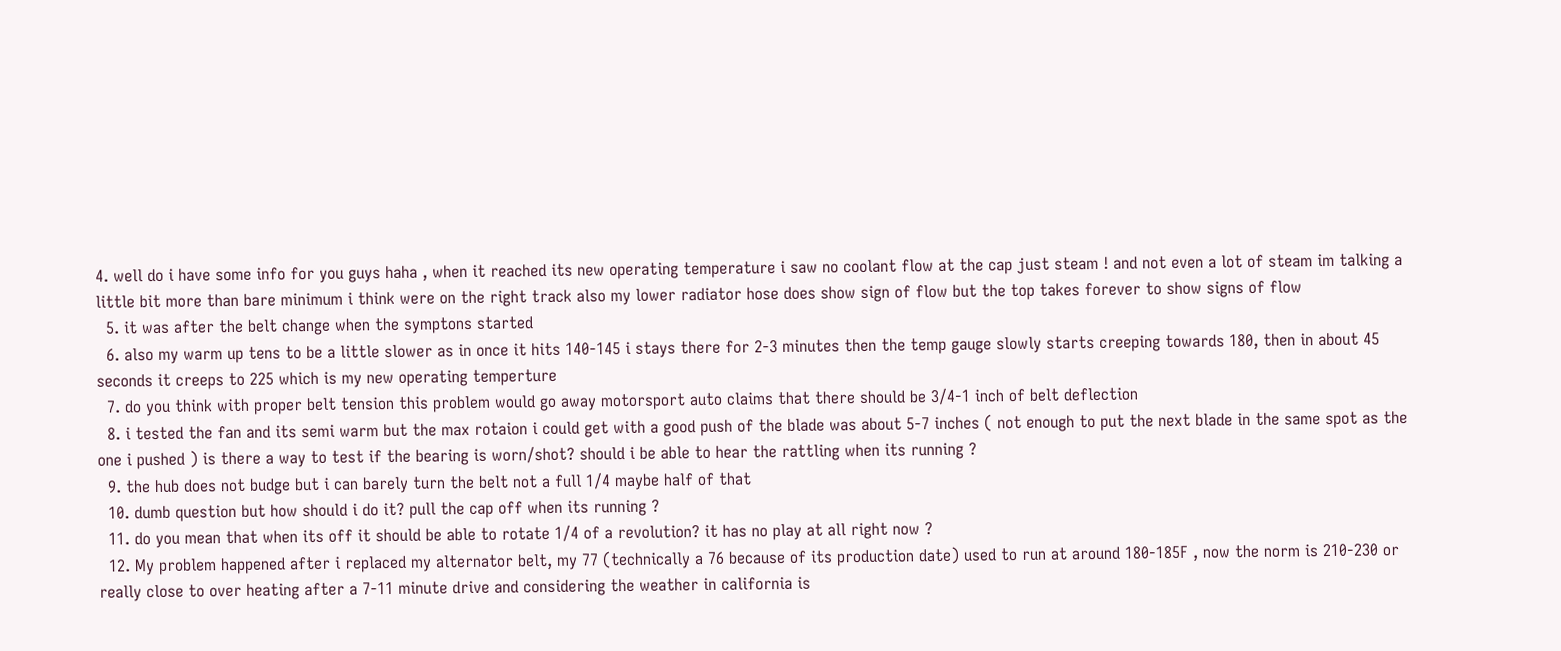4. well do i have some info for you guys haha , when it reached its new operating temperature i saw no coolant flow at the cap just steam ! and not even a lot of steam im talking a little bit more than bare minimum i think were on the right track also my lower radiator hose does show sign of flow but the top takes forever to show signs of flow
  5. it was after the belt change when the symptons started
  6. also my warm up tens to be a little slower as in once it hits 140-145 i stays there for 2-3 minutes then the temp gauge slowly starts creeping towards 180, then in about 45 seconds it creeps to 225 which is my new operating temperture
  7. do you think with proper belt tension this problem would go away motorsport auto claims that there should be 3/4-1 inch of belt deflection
  8. i tested the fan and its semi warm but the max rotaion i could get with a good push of the blade was about 5-7 inches ( not enough to put the next blade in the same spot as the one i pushed ) is there a way to test if the bearing is worn/shot? should i be able to hear the rattling when its running ?
  9. the hub does not budge but i can barely turn the belt not a full 1/4 maybe half of that
  10. dumb question but how should i do it? pull the cap off when its running ?
  11. do you mean that when its off it should be able to rotate 1/4 of a revolution? it has no play at all right now ?
  12. My problem happened after i replaced my alternator belt, my 77 (technically a 76 because of its production date) used to run at around 180-185F , now the norm is 210-230 or really close to over heating after a 7-11 minute drive and considering the weather in california is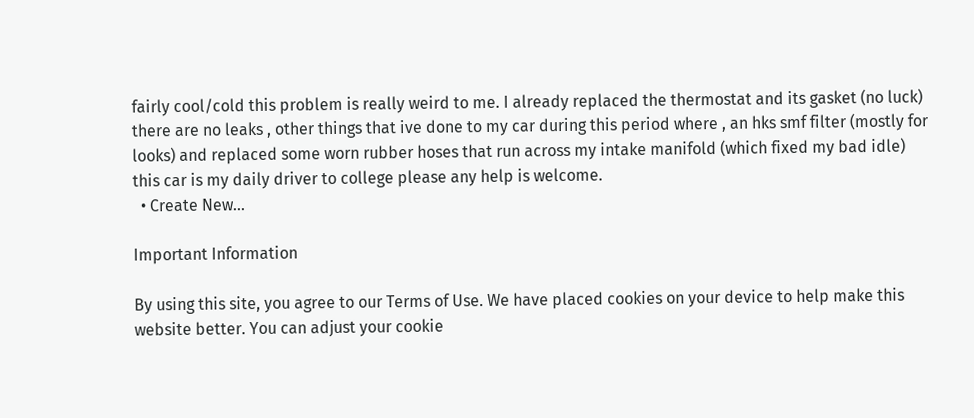fairly cool/cold this problem is really weird to me. I already replaced the thermostat and its gasket (no luck) there are no leaks , other things that ive done to my car during this period where , an hks smf filter (mostly for looks) and replaced some worn rubber hoses that run across my intake manifold (which fixed my bad idle) this car is my daily driver to college please any help is welcome.
  • Create New...

Important Information

By using this site, you agree to our Terms of Use. We have placed cookies on your device to help make this website better. You can adjust your cookie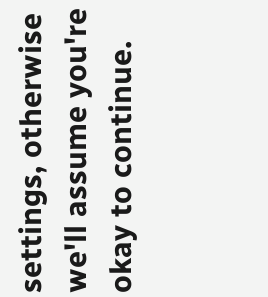settings, otherwise we'll assume you're okay to continue.